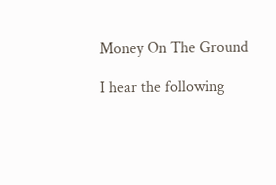Money On The Ground

I hear the following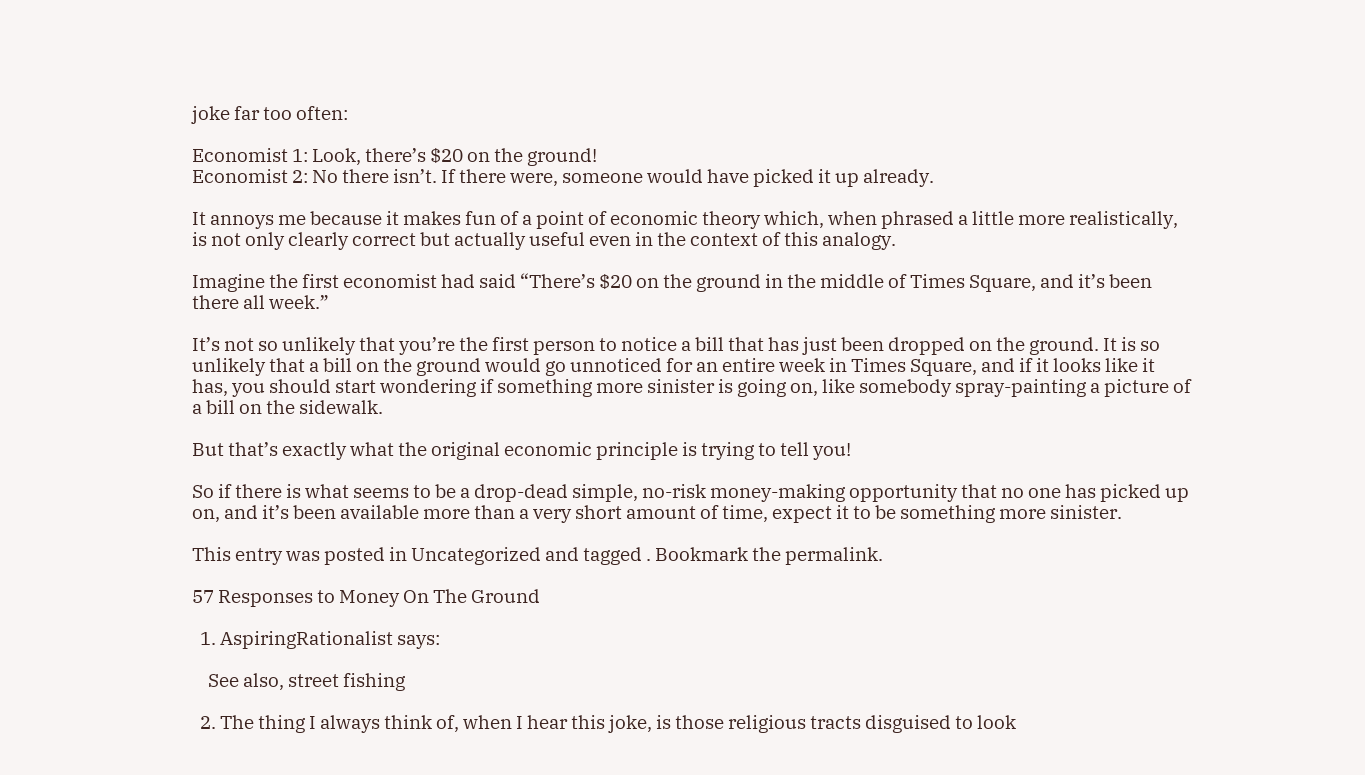joke far too often:

Economist 1: Look, there’s $20 on the ground!
Economist 2: No there isn’t. If there were, someone would have picked it up already.

It annoys me because it makes fun of a point of economic theory which, when phrased a little more realistically, is not only clearly correct but actually useful even in the context of this analogy.

Imagine the first economist had said “There’s $20 on the ground in the middle of Times Square, and it’s been there all week.”

It’s not so unlikely that you’re the first person to notice a bill that has just been dropped on the ground. It is so unlikely that a bill on the ground would go unnoticed for an entire week in Times Square, and if it looks like it has, you should start wondering if something more sinister is going on, like somebody spray-painting a picture of a bill on the sidewalk.

But that’s exactly what the original economic principle is trying to tell you!

So if there is what seems to be a drop-dead simple, no-risk money-making opportunity that no one has picked up on, and it’s been available more than a very short amount of time, expect it to be something more sinister.

This entry was posted in Uncategorized and tagged . Bookmark the permalink.

57 Responses to Money On The Ground

  1. AspiringRationalist says:

    See also, street fishing

  2. The thing I always think of, when I hear this joke, is those religious tracts disguised to look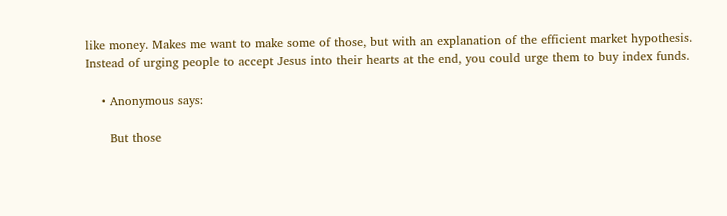like money. Makes me want to make some of those, but with an explanation of the efficient market hypothesis. Instead of urging people to accept Jesus into their hearts at the end, you could urge them to buy index funds.

    • Anonymous says:

      But those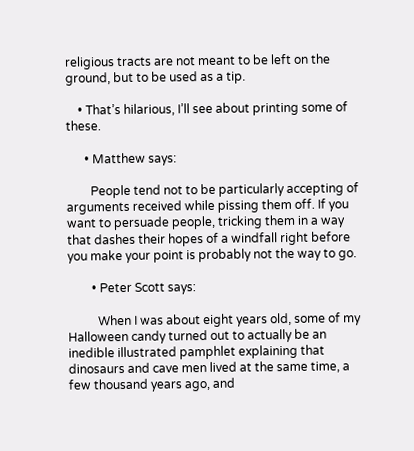religious tracts are not meant to be left on the ground, but to be used as a tip.

    • That’s hilarious, I’ll see about printing some of these.

      • Matthew says:

        People tend not to be particularly accepting of arguments received while pissing them off. If you want to persuade people, tricking them in a way that dashes their hopes of a windfall right before you make your point is probably not the way to go.

        • Peter Scott says:

          When I was about eight years old, some of my Halloween candy turned out to actually be an inedible illustrated pamphlet explaining that dinosaurs and cave men lived at the same time, a few thousand years ago, and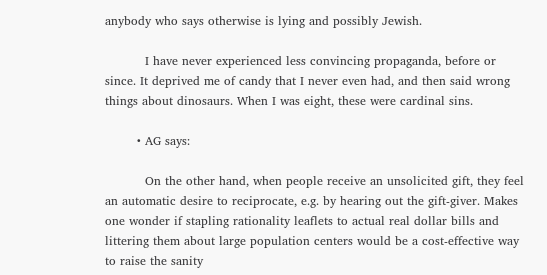anybody who says otherwise is lying and possibly Jewish.

          I have never experienced less convincing propaganda, before or since. It deprived me of candy that I never even had, and then said wrong things about dinosaurs. When I was eight, these were cardinal sins.

        • AG says:

          On the other hand, when people receive an unsolicited gift, they feel an automatic desire to reciprocate, e.g. by hearing out the gift-giver. Makes one wonder if stapling rationality leaflets to actual real dollar bills and littering them about large population centers would be a cost-effective way to raise the sanity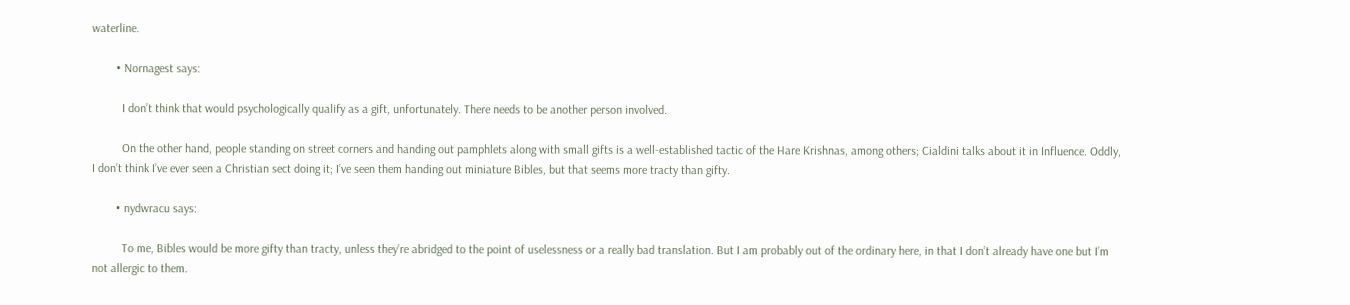waterline.

        • Nornagest says:

          I don’t think that would psychologically qualify as a gift, unfortunately. There needs to be another person involved.

          On the other hand, people standing on street corners and handing out pamphlets along with small gifts is a well-established tactic of the Hare Krishnas, among others; Cialdini talks about it in Influence. Oddly, I don’t think I’ve ever seen a Christian sect doing it; I’ve seen them handing out miniature Bibles, but that seems more tracty than gifty.

        • nydwracu says:

          To me, Bibles would be more gifty than tracty, unless they’re abridged to the point of uselessness or a really bad translation. But I am probably out of the ordinary here, in that I don’t already have one but I’m not allergic to them.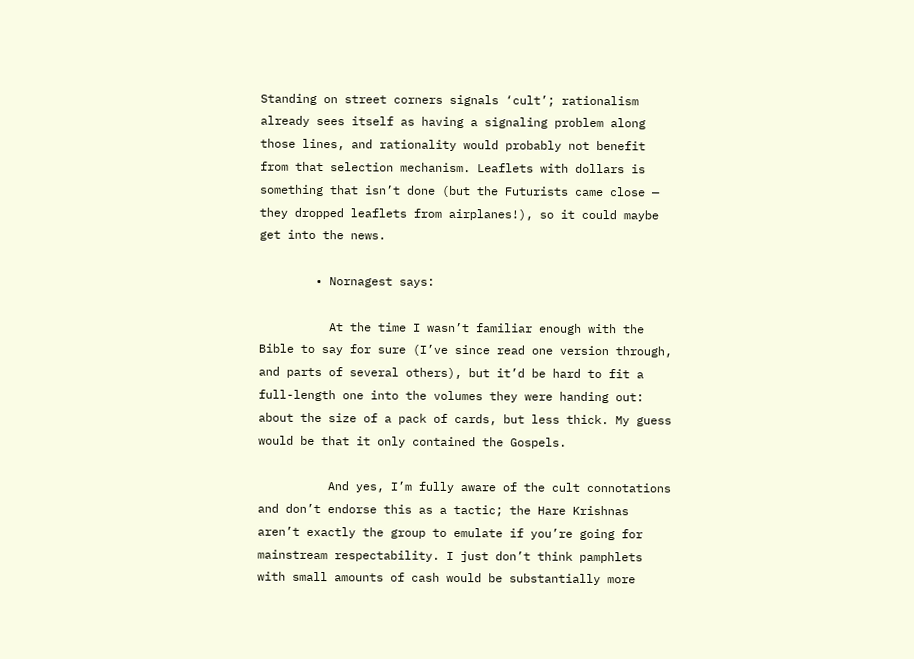Standing on street corners signals ‘cult’; rationalism already sees itself as having a signaling problem along those lines, and rationality would probably not benefit from that selection mechanism. Leaflets with dollars is something that isn’t done (but the Futurists came close — they dropped leaflets from airplanes!), so it could maybe get into the news.

        • Nornagest says:

          At the time I wasn’t familiar enough with the Bible to say for sure (I’ve since read one version through, and parts of several others), but it’d be hard to fit a full-length one into the volumes they were handing out: about the size of a pack of cards, but less thick. My guess would be that it only contained the Gospels.

          And yes, I’m fully aware of the cult connotations and don’t endorse this as a tactic; the Hare Krishnas aren’t exactly the group to emulate if you’re going for mainstream respectability. I just don’t think pamphlets with small amounts of cash would be substantially more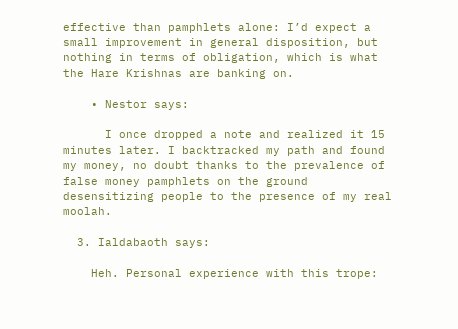effective than pamphlets alone: I’d expect a small improvement in general disposition, but nothing in terms of obligation, which is what the Hare Krishnas are banking on.

    • Nestor says:

      I once dropped a note and realized it 15 minutes later. I backtracked my path and found my money, no doubt thanks to the prevalence of false money pamphlets on the ground desensitizing people to the presence of my real moolah.

  3. Ialdabaoth says:

    Heh. Personal experience with this trope: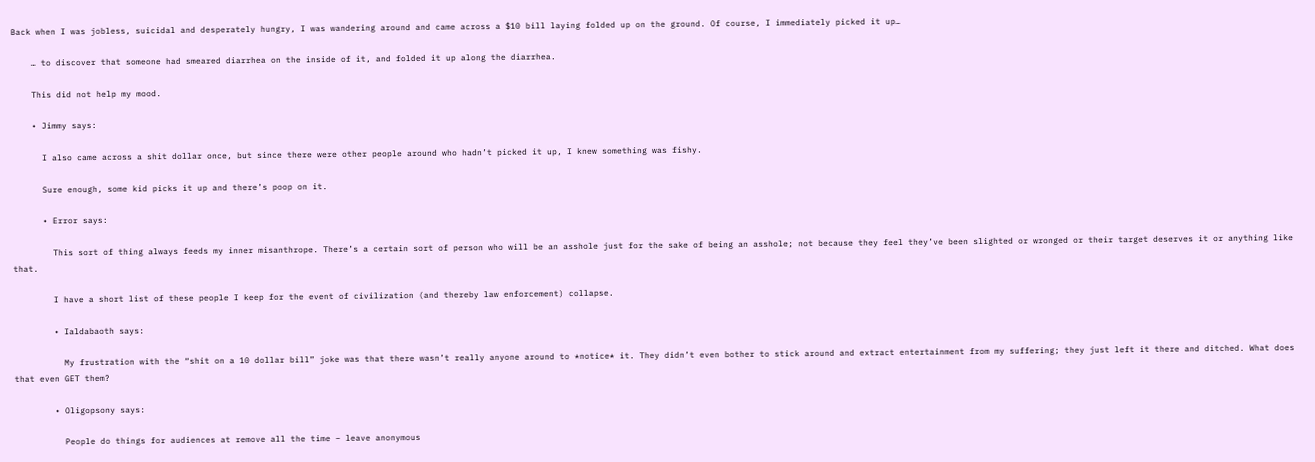Back when I was jobless, suicidal and desperately hungry, I was wandering around and came across a $10 bill laying folded up on the ground. Of course, I immediately picked it up…

    … to discover that someone had smeared diarrhea on the inside of it, and folded it up along the diarrhea.

    This did not help my mood.

    • Jimmy says:

      I also came across a shit dollar once, but since there were other people around who hadn’t picked it up, I knew something was fishy.

      Sure enough, some kid picks it up and there’s poop on it.

      • Error says:

        This sort of thing always feeds my inner misanthrope. There’s a certain sort of person who will be an asshole just for the sake of being an asshole; not because they feel they’ve been slighted or wronged or their target deserves it or anything like that.

        I have a short list of these people I keep for the event of civilization (and thereby law enforcement) collapse.

        • Ialdabaoth says:

          My frustration with the “shit on a 10 dollar bill” joke was that there wasn’t really anyone around to *notice* it. They didn’t even bother to stick around and extract entertainment from my suffering; they just left it there and ditched. What does that even GET them?

        • Oligopsony says:

          People do things for audiences at remove all the time – leave anonymous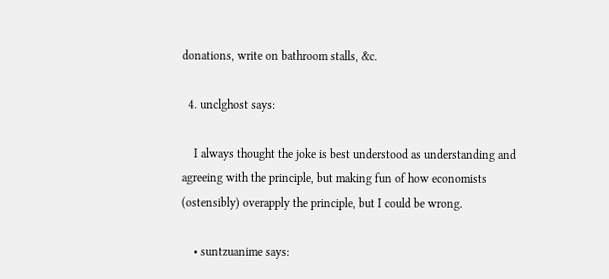donations, write on bathroom stalls, &c.

  4. unclghost says:

    I always thought the joke is best understood as understanding and agreeing with the principle, but making fun of how economists (ostensibly) overapply the principle, but I could be wrong.

    • suntzuanime says: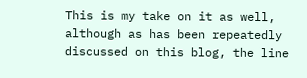This is my take on it as well, although as has been repeatedly discussed on this blog, the line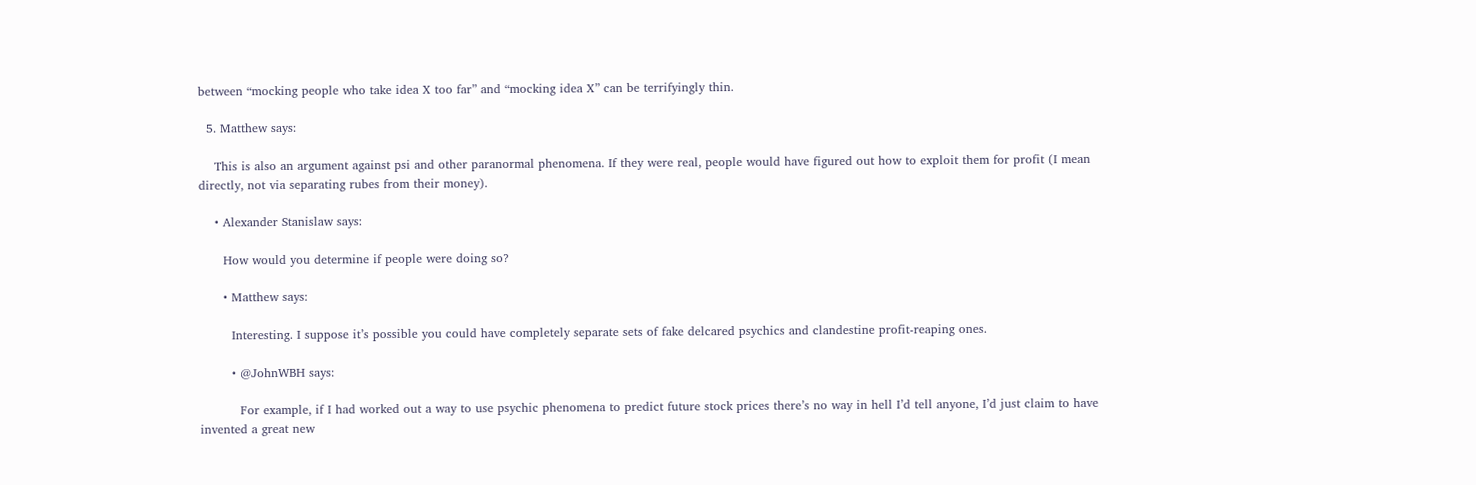between “mocking people who take idea X too far” and “mocking idea X” can be terrifyingly thin.

  5. Matthew says:

    This is also an argument against psi and other paranormal phenomena. If they were real, people would have figured out how to exploit them for profit (I mean directly, not via separating rubes from their money).

    • Alexander Stanislaw says:

      How would you determine if people were doing so?

      • Matthew says:

        Interesting. I suppose it’s possible you could have completely separate sets of fake delcared psychics and clandestine profit-reaping ones.

        • @JohnWBH says:

          For example, if I had worked out a way to use psychic phenomena to predict future stock prices there’s no way in hell I’d tell anyone, I’d just claim to have invented a great new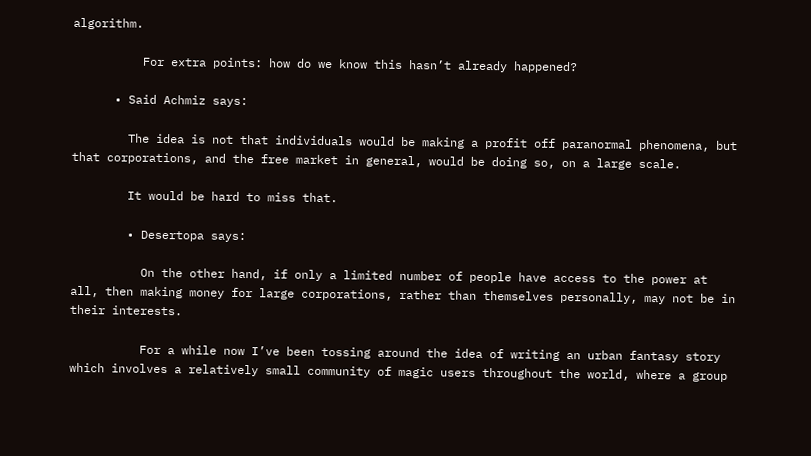algorithm.

          For extra points: how do we know this hasn’t already happened?

      • Said Achmiz says:

        The idea is not that individuals would be making a profit off paranormal phenomena, but that corporations, and the free market in general, would be doing so, on a large scale.

        It would be hard to miss that.

        • Desertopa says:

          On the other hand, if only a limited number of people have access to the power at all, then making money for large corporations, rather than themselves personally, may not be in their interests.

          For a while now I’ve been tossing around the idea of writing an urban fantasy story which involves a relatively small community of magic users throughout the world, where a group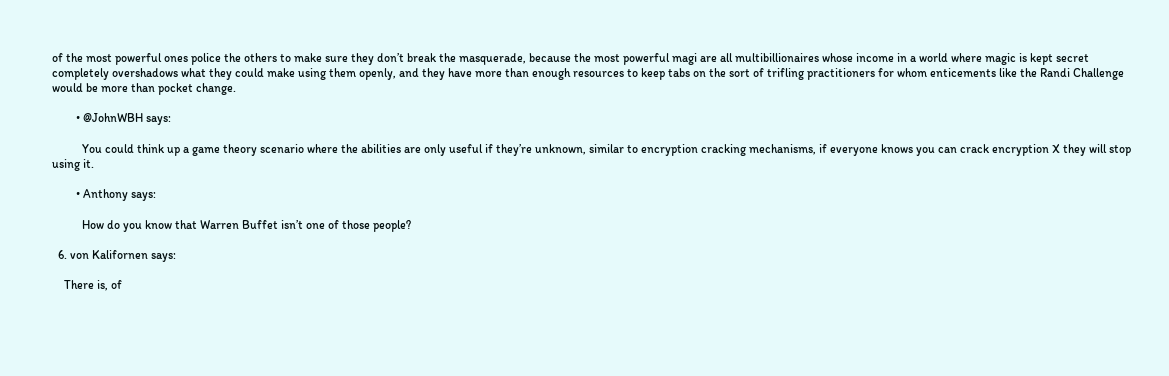of the most powerful ones police the others to make sure they don’t break the masquerade, because the most powerful magi are all multibillionaires whose income in a world where magic is kept secret completely overshadows what they could make using them openly, and they have more than enough resources to keep tabs on the sort of trifling practitioners for whom enticements like the Randi Challenge would be more than pocket change.

        • @JohnWBH says:

          You could think up a game theory scenario where the abilities are only useful if they’re unknown, similar to encryption cracking mechanisms, if everyone knows you can crack encryption X they will stop using it.

        • Anthony says:

          How do you know that Warren Buffet isn’t one of those people?

  6. von Kalifornen says:

    There is, of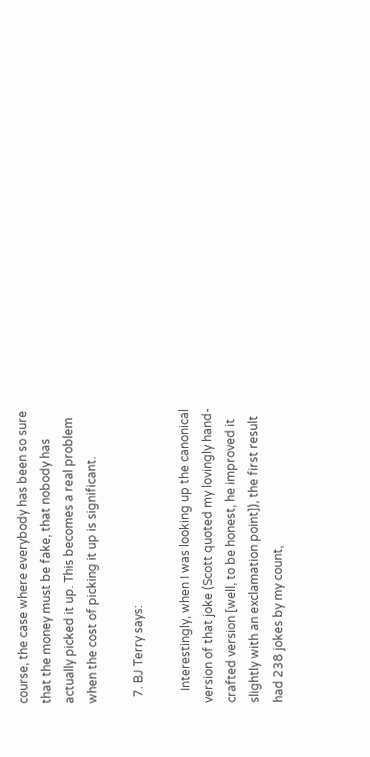course, the case where everybody has been so sure that the money must be fake, that nobody has actually picked it up. This becomes a real problem when the cost of picking it up is significant.

  7. BJ Terry says:

    Interestingly, when I was looking up the canonical version of that joke (Scott quoted my lovingly hand-crafted version [well, to be honest, he improved it slightly with an exclamation point]), the first result had 238 jokes by my count,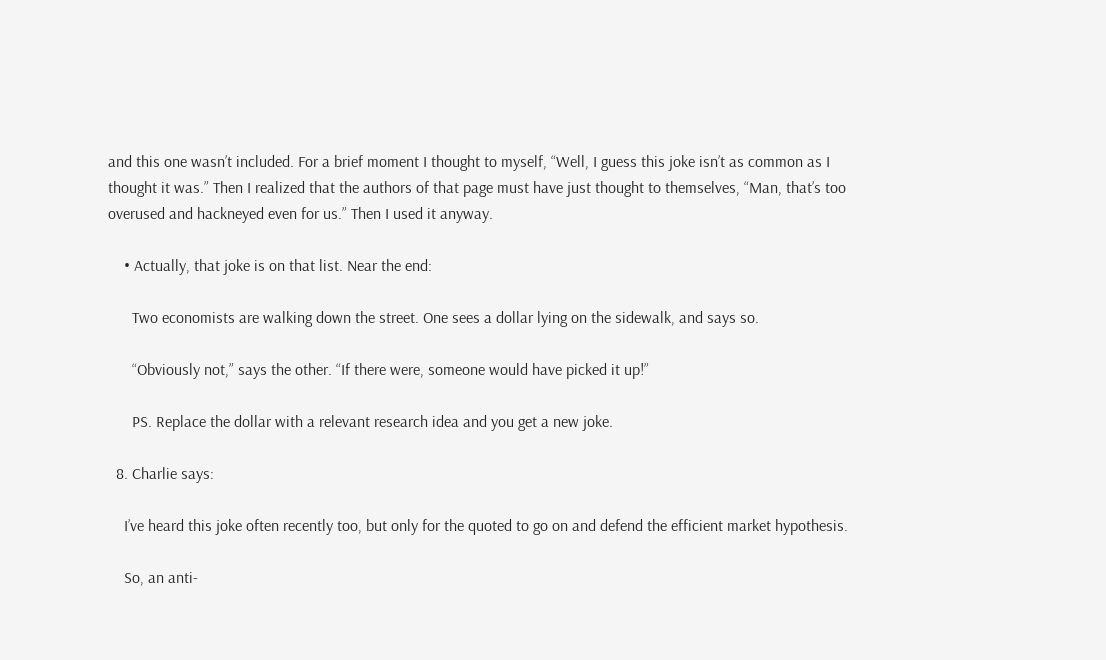and this one wasn’t included. For a brief moment I thought to myself, “Well, I guess this joke isn’t as common as I thought it was.” Then I realized that the authors of that page must have just thought to themselves, “Man, that’s too overused and hackneyed even for us.” Then I used it anyway.

    • Actually, that joke is on that list. Near the end:

      Two economists are walking down the street. One sees a dollar lying on the sidewalk, and says so.

      “Obviously not,” says the other. “If there were, someone would have picked it up!”

      PS. Replace the dollar with a relevant research idea and you get a new joke.

  8. Charlie says:

    I’ve heard this joke often recently too, but only for the quoted to go on and defend the efficient market hypothesis.

    So, an anti-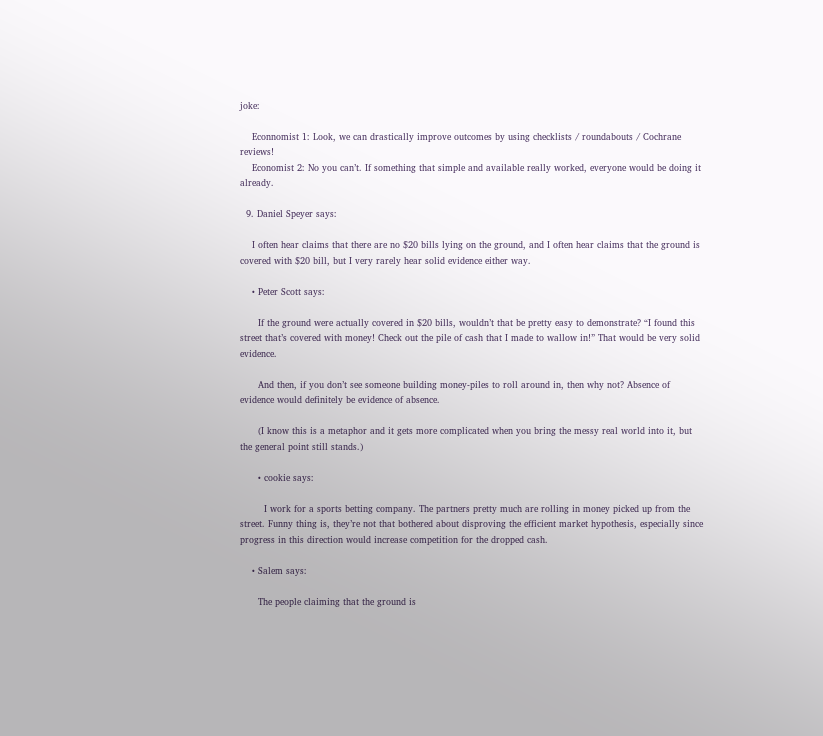joke:

    Econnomist 1: Look, we can drastically improve outcomes by using checklists / roundabouts / Cochrane reviews!
    Economist 2: No you can’t. If something that simple and available really worked, everyone would be doing it already.

  9. Daniel Speyer says:

    I often hear claims that there are no $20 bills lying on the ground, and I often hear claims that the ground is covered with $20 bill, but I very rarely hear solid evidence either way.

    • Peter Scott says:

      If the ground were actually covered in $20 bills, wouldn’t that be pretty easy to demonstrate? “I found this street that’s covered with money! Check out the pile of cash that I made to wallow in!” That would be very solid evidence.

      And then, if you don’t see someone building money-piles to roll around in, then why not? Absence of evidence would definitely be evidence of absence.

      (I know this is a metaphor and it gets more complicated when you bring the messy real world into it, but the general point still stands.)

      • cookie says:

        I work for a sports betting company. The partners pretty much are rolling in money picked up from the street. Funny thing is, they’re not that bothered about disproving the efficient market hypothesis, especially since progress in this direction would increase competition for the dropped cash.

    • Salem says:

      The people claiming that the ground is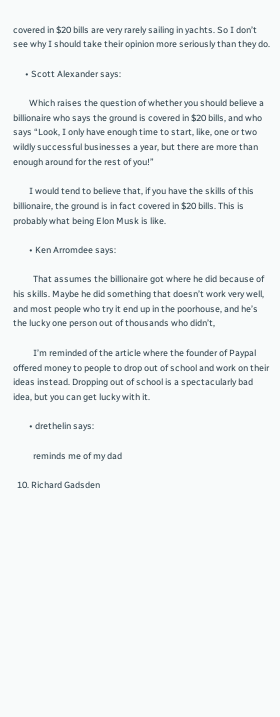covered in $20 bills are very rarely sailing in yachts. So I don’t see why I should take their opinion more seriously than they do.

      • Scott Alexander says:

        Which raises the question of whether you should believe a billionaire who says the ground is covered in $20 bills, and who says “Look, I only have enough time to start, like, one or two wildly successful businesses a year, but there are more than enough around for the rest of you!”

        I would tend to believe that, if you have the skills of this billionaire, the ground is in fact covered in $20 bills. This is probably what being Elon Musk is like.

        • Ken Arromdee says:

          That assumes the billionaire got where he did because of his skills. Maybe he did something that doesn’t work very well, and most people who try it end up in the poorhouse, and he’s the lucky one person out of thousands who didn’t,

          I’m reminded of the article where the founder of Paypal offered money to people to drop out of school and work on their ideas instead. Dropping out of school is a spectacularly bad idea, but you can get lucky with it.

        • drethelin says:

          reminds me of my dad

  10. Richard Gadsden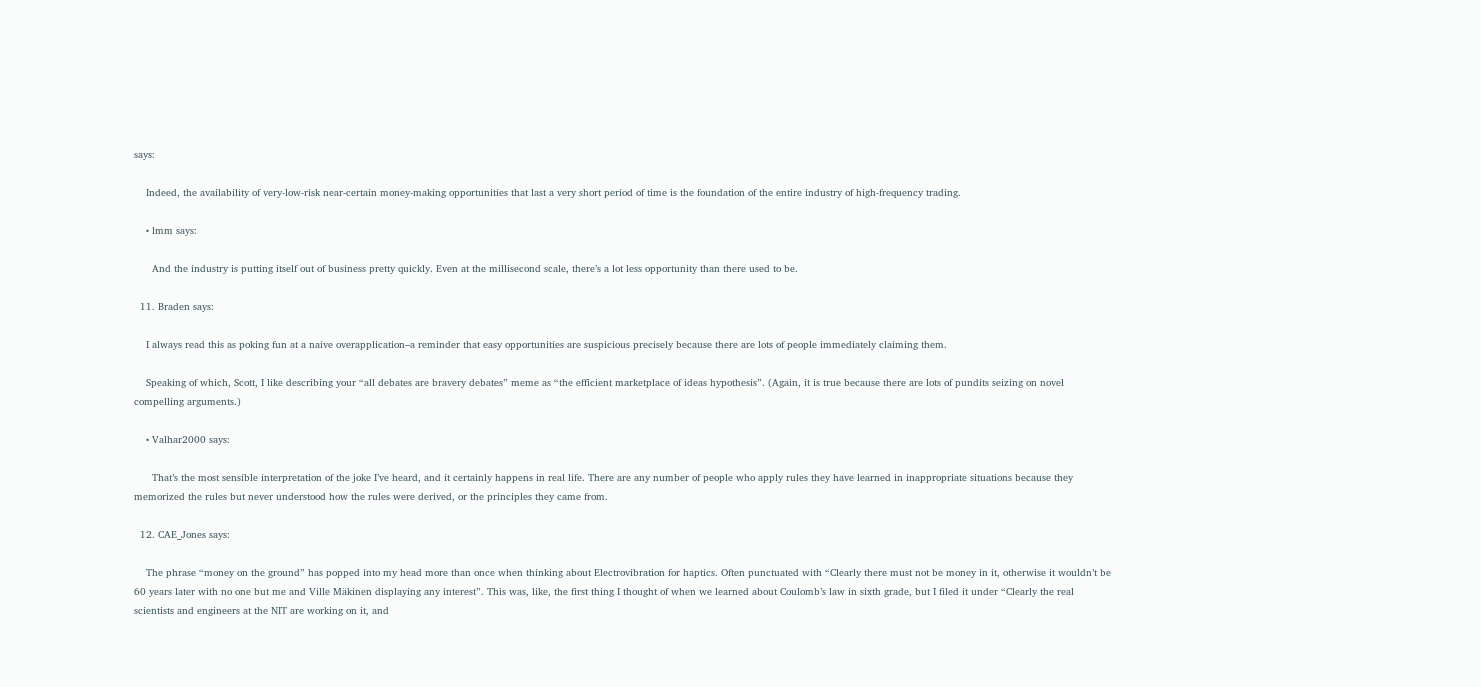says:

    Indeed, the availability of very-low-risk near-certain money-making opportunities that last a very short period of time is the foundation of the entire industry of high-frequency trading.

    • lmm says:

      And the industry is putting itself out of business pretty quickly. Even at the millisecond scale, there’s a lot less opportunity than there used to be.

  11. Braden says:

    I always read this as poking fun at a naive overapplication–a reminder that easy opportunities are suspicious precisely because there are lots of people immediately claiming them.

    Speaking of which, Scott, I like describing your “all debates are bravery debates” meme as “the efficient marketplace of ideas hypothesis”. (Again, it is true because there are lots of pundits seizing on novel compelling arguments.)

    • Valhar2000 says:

      That’s the most sensible interpretation of the joke I’ve heard, and it certainly happens in real life. There are any number of people who apply rules they have learned in inappropriate situations because they memorized the rules but never understood how the rules were derived, or the principles they came from.

  12. CAE_Jones says:

    The phrase “money on the ground” has popped into my head more than once when thinking about Electrovibration for haptics. Often punctuated with “Clearly there must not be money in it, otherwise it wouldn’t be 60 years later with no one but me and Ville Mäkinen displaying any interest”. This was, like, the first thing I thought of when we learned about Coulomb’s law in sixth grade, but I filed it under “Clearly the real scientists and engineers at the NIT are working on it, and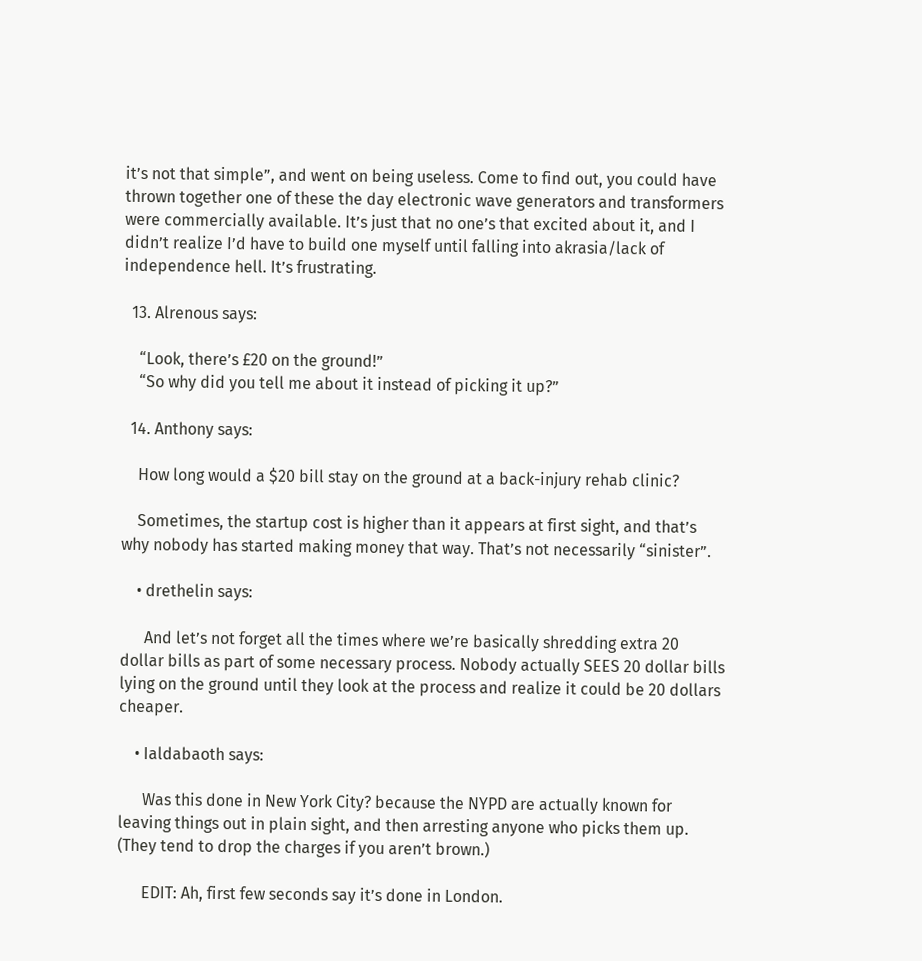it’s not that simple”, and went on being useless. Come to find out, you could have thrown together one of these the day electronic wave generators and transformers were commercially available. It’s just that no one’s that excited about it, and I didn’t realize I’d have to build one myself until falling into akrasia/lack of independence hell. It’s frustrating.

  13. Alrenous says:

    “Look, there’s £20 on the ground!”
    “So why did you tell me about it instead of picking it up?”

  14. Anthony says:

    How long would a $20 bill stay on the ground at a back-injury rehab clinic?

    Sometimes, the startup cost is higher than it appears at first sight, and that’s why nobody has started making money that way. That’s not necessarily “sinister”.

    • drethelin says:

      And let’s not forget all the times where we’re basically shredding extra 20 dollar bills as part of some necessary process. Nobody actually SEES 20 dollar bills lying on the ground until they look at the process and realize it could be 20 dollars cheaper.

    • Ialdabaoth says:

      Was this done in New York City? because the NYPD are actually known for leaving things out in plain sight, and then arresting anyone who picks them up. (They tend to drop the charges if you aren’t brown.)

      EDIT: Ah, first few seconds say it’s done in London.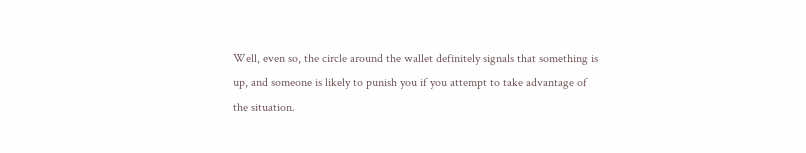Well, even so, the circle around the wallet definitely signals that something is up, and someone is likely to punish you if you attempt to take advantage of the situation.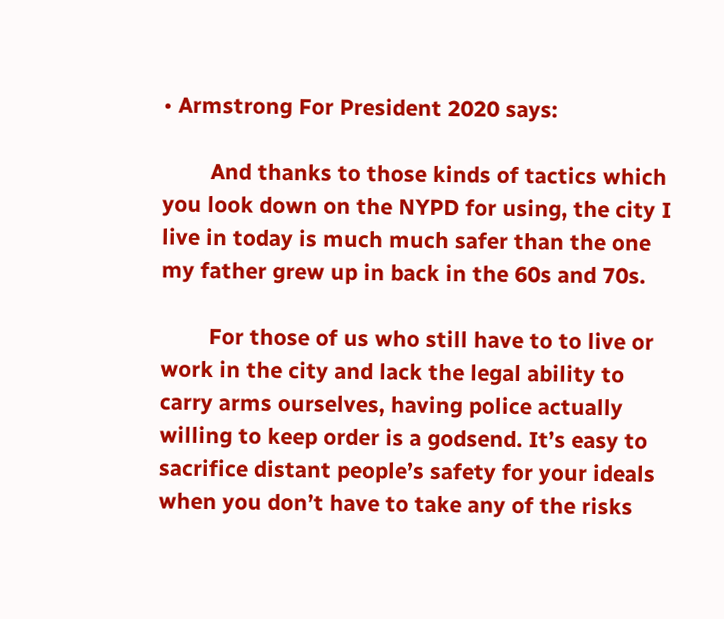• Armstrong For President 2020 says:

        And thanks to those kinds of tactics which you look down on the NYPD for using, the city I live in today is much much safer than the one my father grew up in back in the 60s and 70s.

        For those of us who still have to to live or work in the city and lack the legal ability to carry arms ourselves, having police actually willing to keep order is a godsend. It’s easy to sacrifice distant people’s safety for your ideals when you don’t have to take any of the risks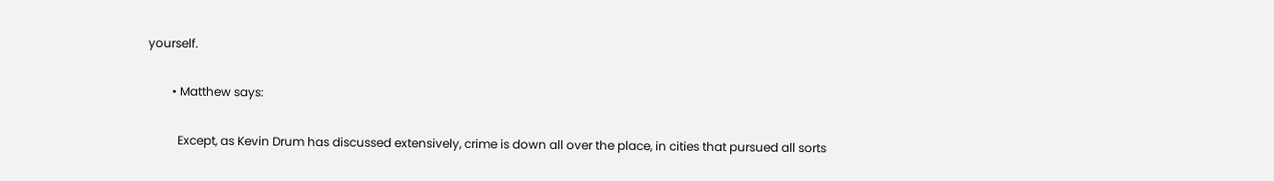yourself.

        • Matthew says:

          Except, as Kevin Drum has discussed extensively, crime is down all over the place, in cities that pursued all sorts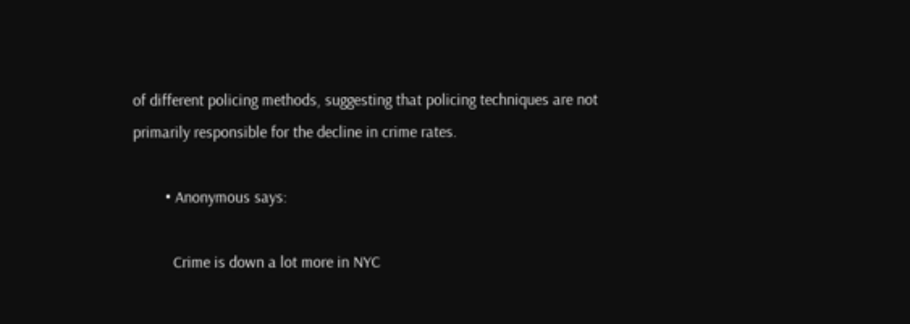of different policing methods, suggesting that policing techniques are not primarily responsible for the decline in crime rates.

        • Anonymous says:

          Crime is down a lot more in NYC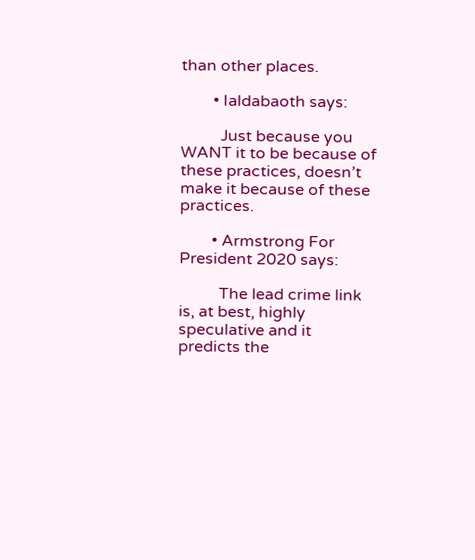than other places.

        • Ialdabaoth says:

          Just because you WANT it to be because of these practices, doesn’t make it because of these practices.

        • Armstrong For President 2020 says:

          The lead crime link is, at best, highly speculative and it predicts the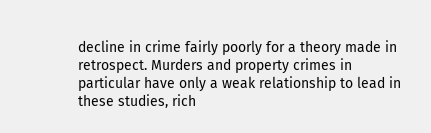decline in crime fairly poorly for a theory made in retrospect. Murders and property crimes in particular have only a weak relationship to lead in these studies, rich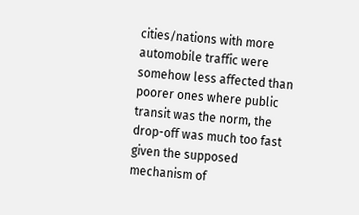cities/nations with more automobile traffic were somehow less affected than poorer ones where public transit was the norm, the drop-off was much too fast given the supposed mechanism of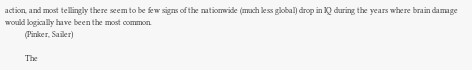action, and most tellingly there seem to be few signs of the nationwide (much less global) drop in IQ during the years where brain damage would logically have been the most common.
          (Pinker, Sailer)

          The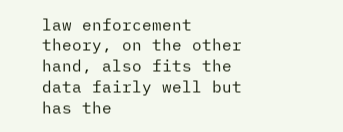law enforcement theory, on the other hand, also fits the data fairly well but has the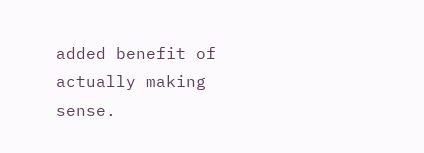added benefit of actually making sense.